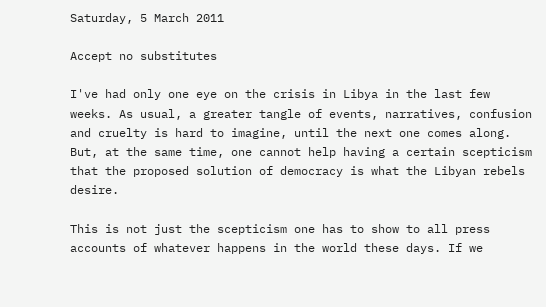Saturday, 5 March 2011

Accept no substitutes

I've had only one eye on the crisis in Libya in the last few weeks. As usual, a greater tangle of events, narratives, confusion and cruelty is hard to imagine, until the next one comes along. But, at the same time, one cannot help having a certain scepticism that the proposed solution of democracy is what the Libyan rebels desire.

This is not just the scepticism one has to show to all press accounts of whatever happens in the world these days. If we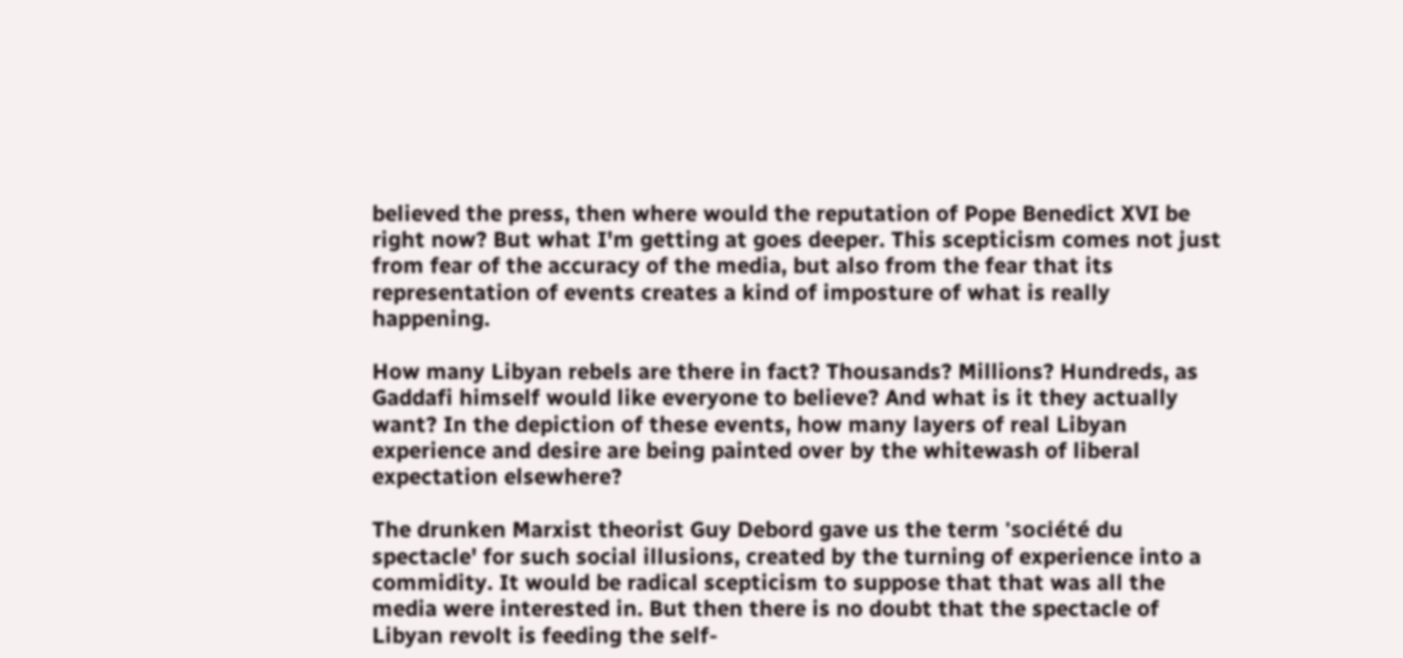believed the press, then where would the reputation of Pope Benedict XVI be right now? But what I'm getting at goes deeper. This scepticism comes not just from fear of the accuracy of the media, but also from the fear that its representation of events creates a kind of imposture of what is really happening.

How many Libyan rebels are there in fact? Thousands? Millions? Hundreds, as Gaddafi himself would like everyone to believe? And what is it they actually want? In the depiction of these events, how many layers of real Libyan experience and desire are being painted over by the whitewash of liberal expectation elsewhere?

The drunken Marxist theorist Guy Debord gave us the term 'société du spectacle' for such social illusions, created by the turning of experience into a commidity. It would be radical scepticism to suppose that that was all the media were interested in. But then there is no doubt that the spectacle of Libyan revolt is feeding the self-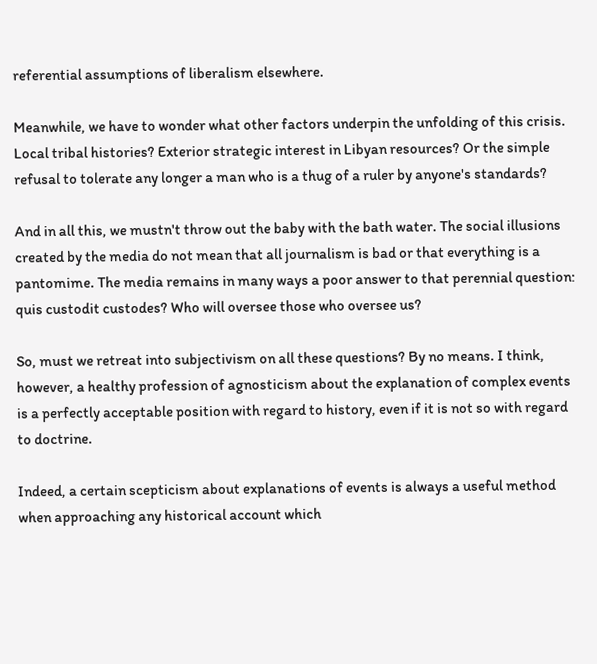referential assumptions of liberalism elsewhere.

Meanwhile, we have to wonder what other factors underpin the unfolding of this crisis. Local tribal histories? Exterior strategic interest in Libyan resources? Or the simple refusal to tolerate any longer a man who is a thug of a ruler by anyone's standards?

And in all this, we mustn't throw out the baby with the bath water. The social illusions created by the media do not mean that all journalism is bad or that everything is a pantomime. The media remains in many ways a poor answer to that perennial question: quis custodit custodes? Who will oversee those who oversee us?

So, must we retreat into subjectivism on all these questions? By no means. I think, however, a healthy profession of agnosticism about the explanation of complex events is a perfectly acceptable position with regard to history, even if it is not so with regard to doctrine.

Indeed, a certain scepticism about explanations of events is always a useful method when approaching any historical account which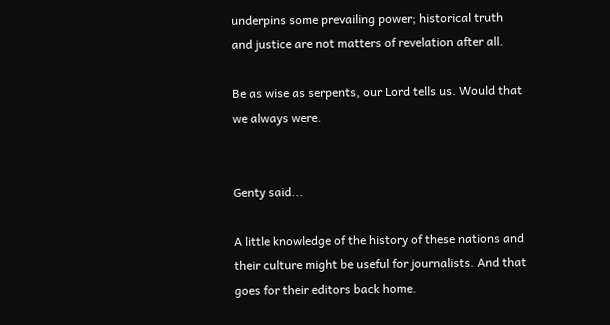underpins some prevailing power; historical truth and justice are not matters of revelation after all.

Be as wise as serpents, our Lord tells us. Would that we always were.


Genty said...

A little knowledge of the history of these nations and their culture might be useful for journalists. And that goes for their editors back home.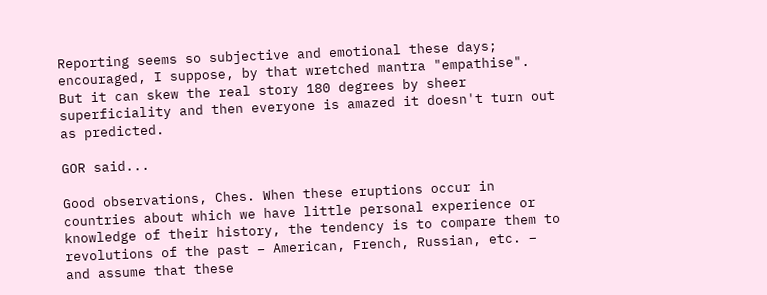Reporting seems so subjective and emotional these days; encouraged, I suppose, by that wretched mantra "empathise". But it can skew the real story 180 degrees by sheer superficiality and then everyone is amazed it doesn't turn out as predicted.

GOR said...

Good observations, Ches. When these eruptions occur in countries about which we have little personal experience or knowledge of their history, the tendency is to compare them to revolutions of the past – American, French, Russian, etc. – and assume that these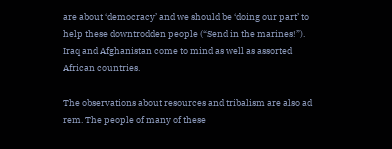are about ‘democracy’ and we should be ‘doing our part’ to help these downtrodden people (“Send in the marines!”). Iraq and Afghanistan come to mind as well as assorted African countries.

The observations about resources and tribalism are also ad rem. The people of many of these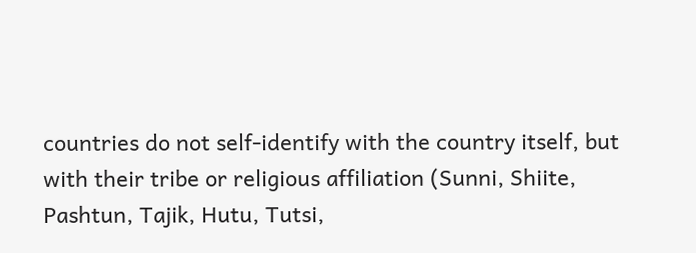countries do not self-identify with the country itself, but with their tribe or religious affiliation (Sunni, Shiite, Pashtun, Tajik, Hutu, Tutsi,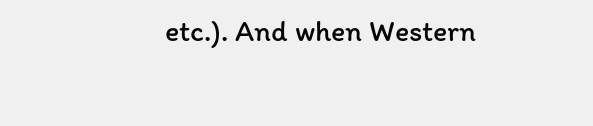etc.). And when Western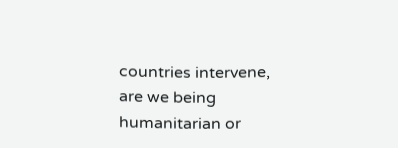countries intervene, are we being humanitarian or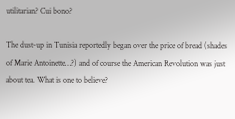utilitarian? Cui bono?

The dust-up in Tunisia reportedly began over the price of bread (shades of Marie Antoinette…?) and of course the American Revolution was just about tea. What is one to believe?